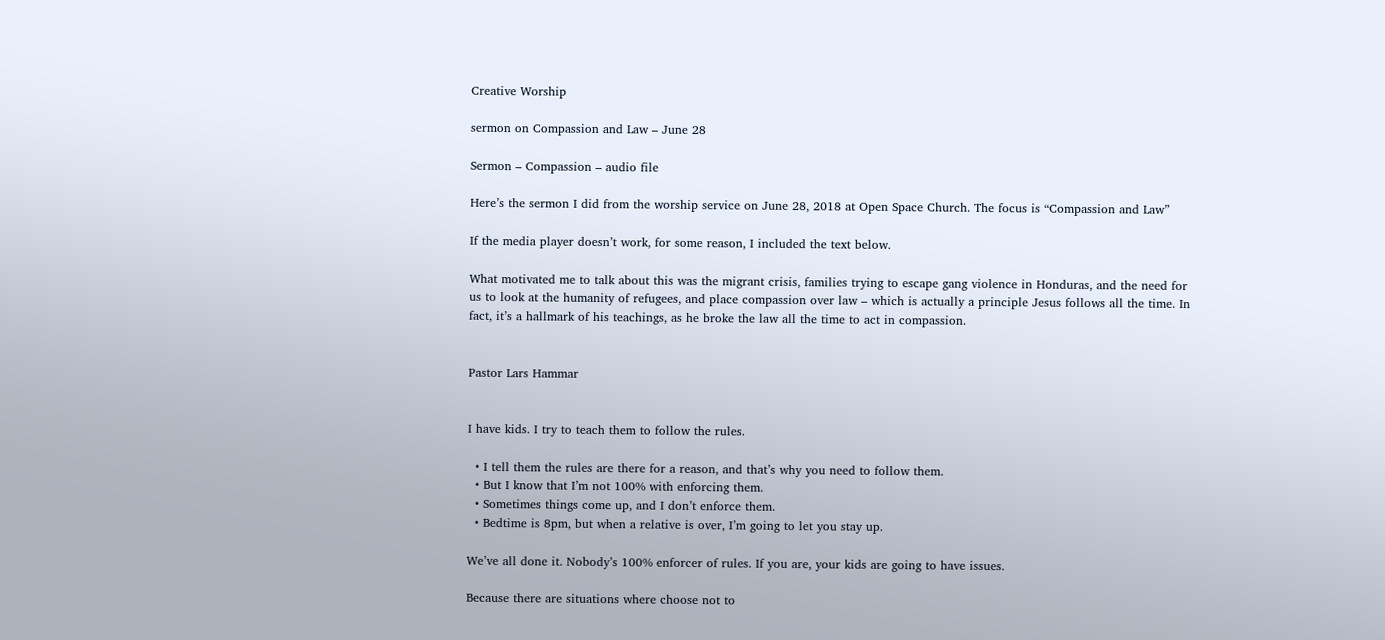Creative Worship

sermon on Compassion and Law – June 28

Sermon – Compassion – audio file

Here’s the sermon I did from the worship service on June 28, 2018 at Open Space Church. The focus is “Compassion and Law”

If the media player doesn’t work, for some reason, I included the text below.

What motivated me to talk about this was the migrant crisis, families trying to escape gang violence in Honduras, and the need for us to look at the humanity of refugees, and place compassion over law – which is actually a principle Jesus follows all the time. In fact, it’s a hallmark of his teachings, as he broke the law all the time to act in compassion.


Pastor Lars Hammar


I have kids. I try to teach them to follow the rules.

  • I tell them the rules are there for a reason, and that’s why you need to follow them.
  • But I know that I’m not 100% with enforcing them.
  • Sometimes things come up, and I don’t enforce them.
  • Bedtime is 8pm, but when a relative is over, I’m going to let you stay up.

We’ve all done it. Nobody’s 100% enforcer of rules. If you are, your kids are going to have issues.

Because there are situations where choose not to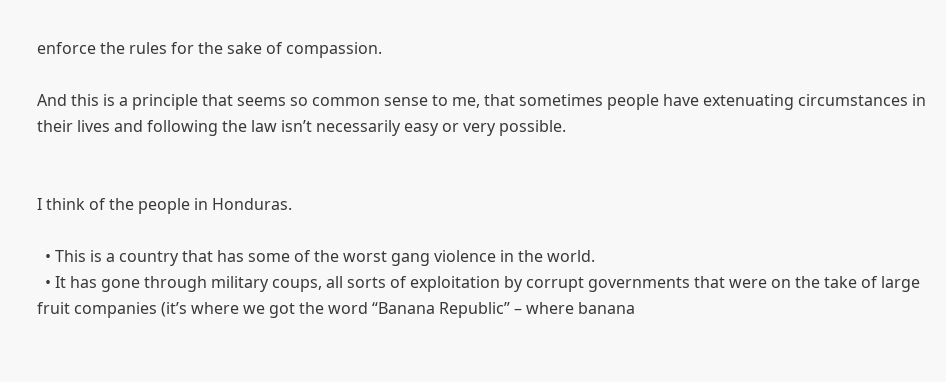enforce the rules for the sake of compassion.

And this is a principle that seems so common sense to me, that sometimes people have extenuating circumstances in their lives and following the law isn’t necessarily easy or very possible.


I think of the people in Honduras.

  • This is a country that has some of the worst gang violence in the world.
  • It has gone through military coups, all sorts of exploitation by corrupt governments that were on the take of large fruit companies (it’s where we got the word “Banana Republic” – where banana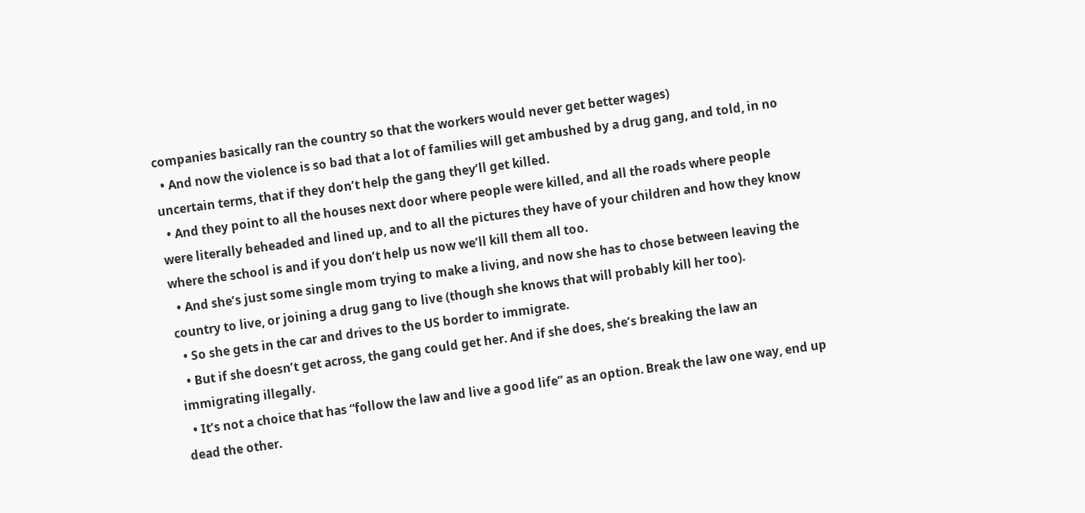companies basically ran the country so that the workers would never get better wages)
  • And now the violence is so bad that a lot of families will get ambushed by a drug gang, and told, in no uncertain terms, that if they don’t help the gang they’ll get killed.
  • And they point to all the houses next door where people were killed, and all the roads where people were literally beheaded and lined up, and to all the pictures they have of your children and how they know where the school is and if you don’t help us now we’ll kill them all too.
  • And she’s just some single mom trying to make a living, and now she has to chose between leaving the country to live, or joining a drug gang to live (though she knows that will probably kill her too).
  • So she gets in the car and drives to the US border to immigrate.
  • But if she doesn’t get across, the gang could get her. And if she does, she’s breaking the law an immigrating illegally.
  • It’s not a choice that has “follow the law and live a good life” as an option. Break the law one way, end up dead the other.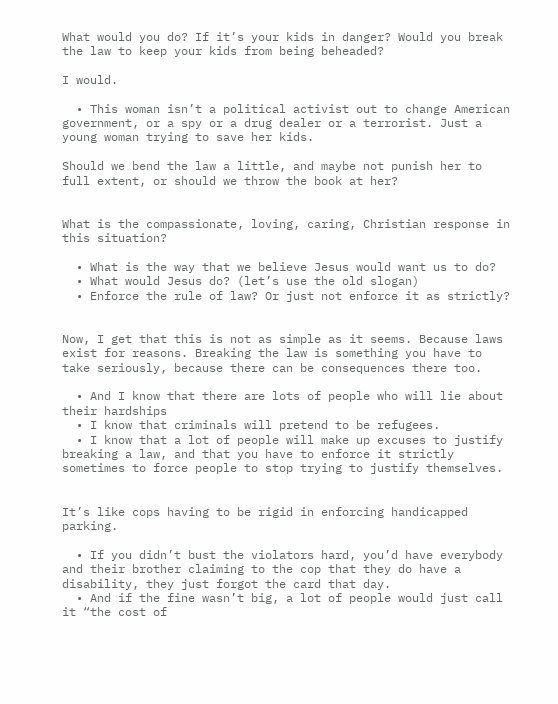What would you do? If it’s your kids in danger? Would you break the law to keep your kids from being beheaded?

I would.

  • This woman isn’t a political activist out to change American government, or a spy or a drug dealer or a terrorist. Just a young woman trying to save her kids.

Should we bend the law a little, and maybe not punish her to full extent, or should we throw the book at her?


What is the compassionate, loving, caring, Christian response in this situation?

  • What is the way that we believe Jesus would want us to do?
  • What would Jesus do? (let’s use the old slogan)
  • Enforce the rule of law? Or just not enforce it as strictly?


Now, I get that this is not as simple as it seems. Because laws exist for reasons. Breaking the law is something you have to take seriously, because there can be consequences there too.

  • And I know that there are lots of people who will lie about their hardships
  • I know that criminals will pretend to be refugees.
  • I know that a lot of people will make up excuses to justify breaking a law, and that you have to enforce it strictly sometimes to force people to stop trying to justify themselves.


It’s like cops having to be rigid in enforcing handicapped parking.

  • If you didn’t bust the violators hard, you’d have everybody and their brother claiming to the cop that they do have a disability, they just forgot the card that day.
  • And if the fine wasn’t big, a lot of people would just call it “the cost of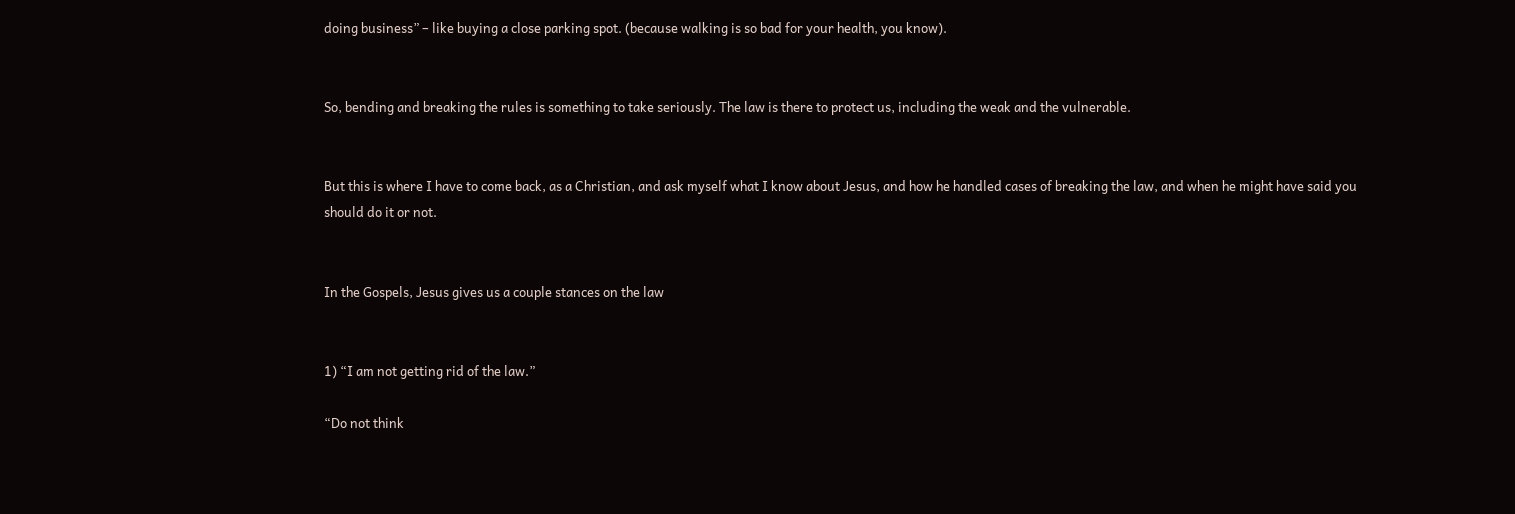doing business” – like buying a close parking spot. (because walking is so bad for your health, you know).


So, bending and breaking the rules is something to take seriously. The law is there to protect us, including the weak and the vulnerable.


But this is where I have to come back, as a Christian, and ask myself what I know about Jesus, and how he handled cases of breaking the law, and when he might have said you should do it or not.


In the Gospels, Jesus gives us a couple stances on the law


1) “I am not getting rid of the law.”

“Do not think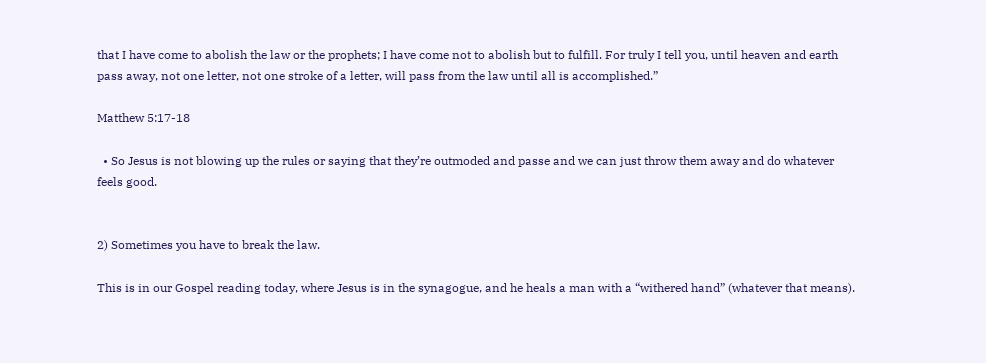that I have come to abolish the law or the prophets; I have come not to abolish but to fulfill. For truly I tell you, until heaven and earth pass away, not one letter, not one stroke of a letter, will pass from the law until all is accomplished.”

Matthew 5:17-18

  • So Jesus is not blowing up the rules or saying that they’re outmoded and passe and we can just throw them away and do whatever feels good.


2) Sometimes you have to break the law.

This is in our Gospel reading today, where Jesus is in the synagogue, and he heals a man with a “withered hand” (whatever that means).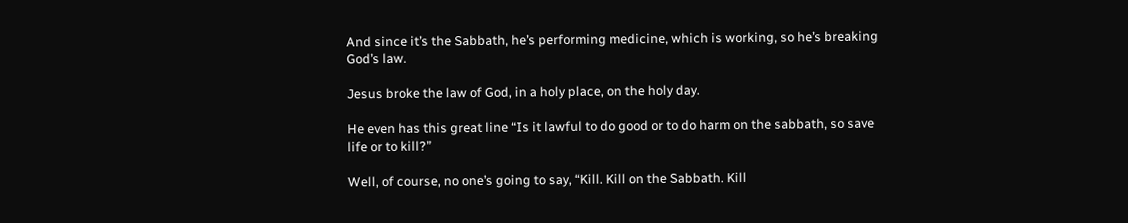And since it’s the Sabbath, he’s performing medicine, which is working, so he’s breaking God’s law.

Jesus broke the law of God, in a holy place, on the holy day.

He even has this great line “Is it lawful to do good or to do harm on the sabbath, so save life or to kill?”

Well, of course, no one’s going to say, “Kill. Kill on the Sabbath. Kill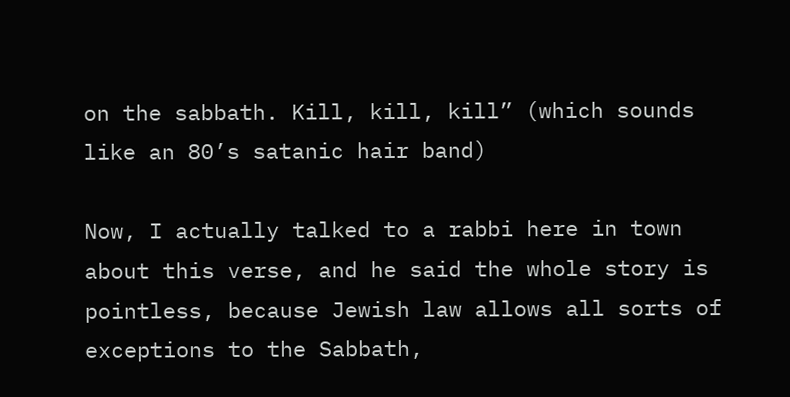on the sabbath. Kill, kill, kill” (which sounds like an 80’s satanic hair band)

Now, I actually talked to a rabbi here in town about this verse, and he said the whole story is pointless, because Jewish law allows all sorts of exceptions to the Sabbath,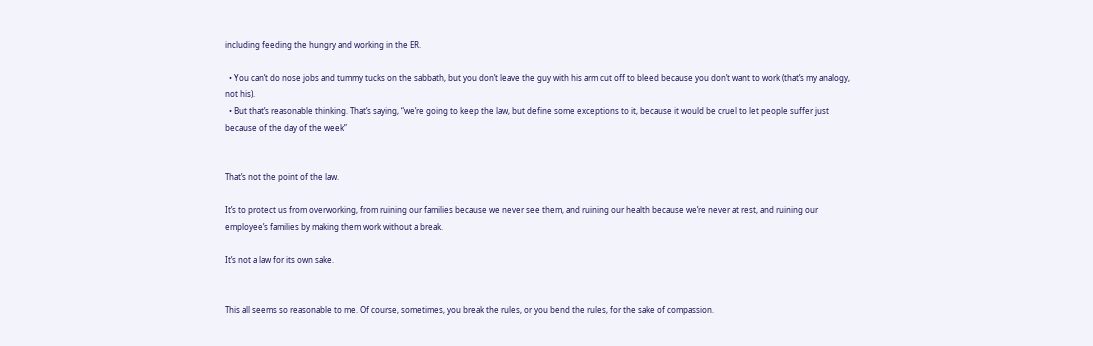including feeding the hungry and working in the ER.

  • You can’t do nose jobs and tummy tucks on the sabbath, but you don’t leave the guy with his arm cut off to bleed because you don’t want to work (that’s my analogy, not his).
  • But that’s reasonable thinking. That’s saying, “we’re going to keep the law, but define some exceptions to it, because it would be cruel to let people suffer just because of the day of the week”


That’s not the point of the law.

It’s to protect us from overworking, from ruining our families because we never see them, and ruining our health because we’re never at rest, and ruining our employee’s families by making them work without a break.

It’s not a law for its own sake.


This all seems so reasonable to me. Of course, sometimes, you break the rules, or you bend the rules, for the sake of compassion.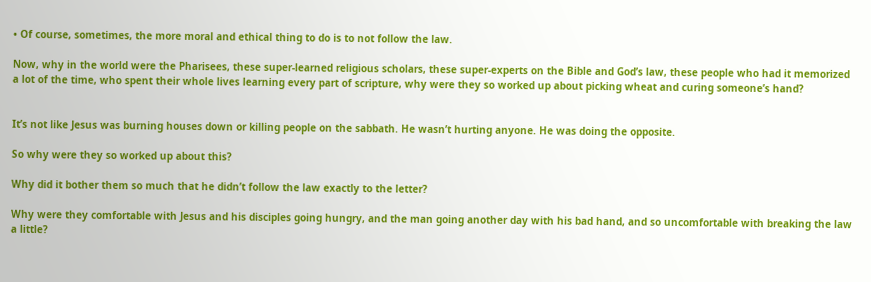• Of course, sometimes, the more moral and ethical thing to do is to not follow the law.

Now, why in the world were the Pharisees, these super-learned religious scholars, these super-experts on the Bible and God’s law, these people who had it memorized a lot of the time, who spent their whole lives learning every part of scripture, why were they so worked up about picking wheat and curing someone’s hand?


It’s not like Jesus was burning houses down or killing people on the sabbath. He wasn’t hurting anyone. He was doing the opposite.

So why were they so worked up about this?

Why did it bother them so much that he didn’t follow the law exactly to the letter?

Why were they comfortable with Jesus and his disciples going hungry, and the man going another day with his bad hand, and so uncomfortable with breaking the law a little?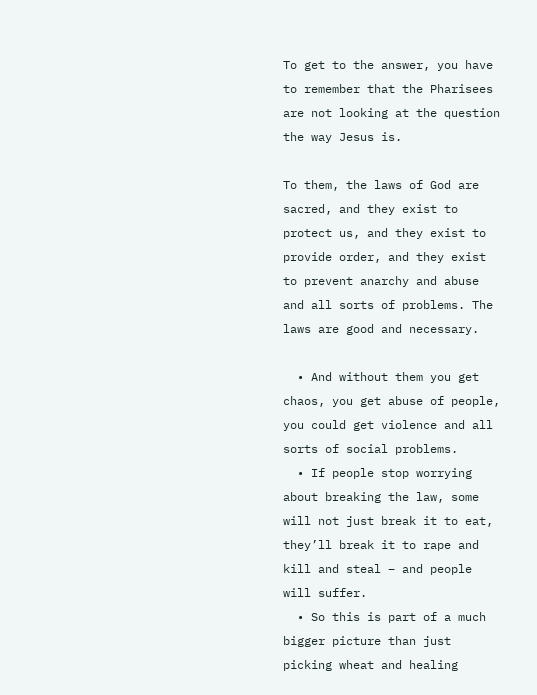To get to the answer, you have to remember that the Pharisees are not looking at the question the way Jesus is.

To them, the laws of God are sacred, and they exist to protect us, and they exist to provide order, and they exist to prevent anarchy and abuse and all sorts of problems. The laws are good and necessary.

  • And without them you get chaos, you get abuse of people, you could get violence and all sorts of social problems.
  • If people stop worrying about breaking the law, some will not just break it to eat, they’ll break it to rape and kill and steal – and people will suffer.
  • So this is part of a much bigger picture than just picking wheat and healing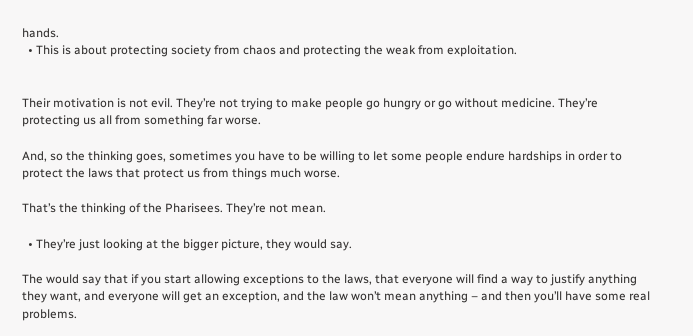hands.
  • This is about protecting society from chaos and protecting the weak from exploitation.


Their motivation is not evil. They’re not trying to make people go hungry or go without medicine. They’re protecting us all from something far worse.

And, so the thinking goes, sometimes you have to be willing to let some people endure hardships in order to protect the laws that protect us from things much worse.

That’s the thinking of the Pharisees. They’re not mean.

  • They’re just looking at the bigger picture, they would say.

The would say that if you start allowing exceptions to the laws, that everyone will find a way to justify anything they want, and everyone will get an exception, and the law won’t mean anything – and then you’ll have some real problems.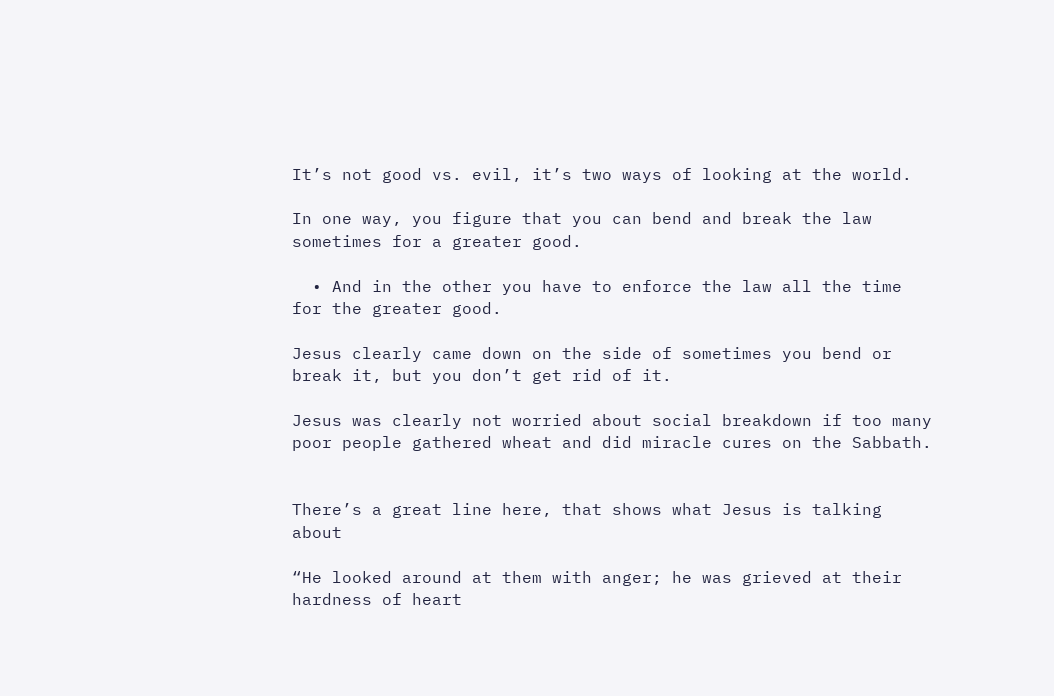It’s not good vs. evil, it’s two ways of looking at the world.

In one way, you figure that you can bend and break the law sometimes for a greater good.

  • And in the other you have to enforce the law all the time for the greater good.

Jesus clearly came down on the side of sometimes you bend or break it, but you don’t get rid of it.

Jesus was clearly not worried about social breakdown if too many poor people gathered wheat and did miracle cures on the Sabbath.


There’s a great line here, that shows what Jesus is talking about

“He looked around at them with anger; he was grieved at their hardness of heart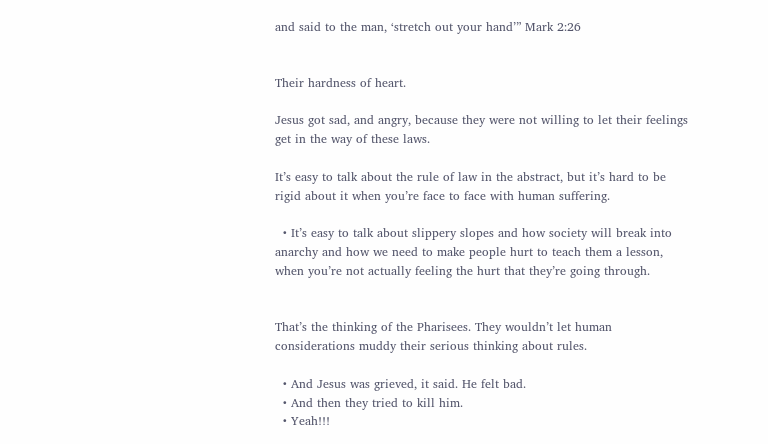and said to the man, ‘stretch out your hand’” Mark 2:26


Their hardness of heart.

Jesus got sad, and angry, because they were not willing to let their feelings get in the way of these laws.

It’s easy to talk about the rule of law in the abstract, but it’s hard to be rigid about it when you’re face to face with human suffering.

  • It’s easy to talk about slippery slopes and how society will break into anarchy and how we need to make people hurt to teach them a lesson, when you’re not actually feeling the hurt that they’re going through.


That’s the thinking of the Pharisees. They wouldn’t let human considerations muddy their serious thinking about rules.

  • And Jesus was grieved, it said. He felt bad.
  • And then they tried to kill him.
  • Yeah!!!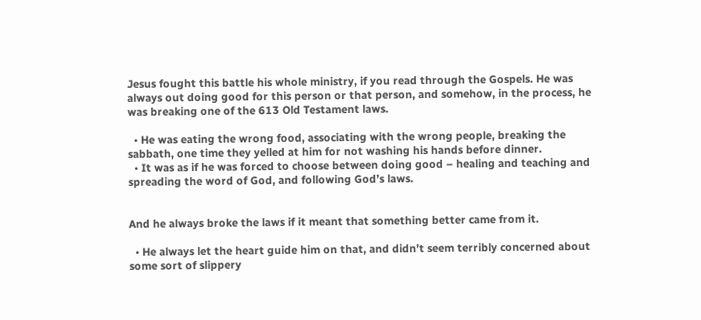Jesus fought this battle his whole ministry, if you read through the Gospels. He was always out doing good for this person or that person, and somehow, in the process, he was breaking one of the 613 Old Testament laws.

  • He was eating the wrong food, associating with the wrong people, breaking the sabbath, one time they yelled at him for not washing his hands before dinner.
  • It was as if he was forced to choose between doing good – healing and teaching and spreading the word of God, and following God’s laws.


And he always broke the laws if it meant that something better came from it.

  • He always let the heart guide him on that, and didn’t seem terribly concerned about some sort of slippery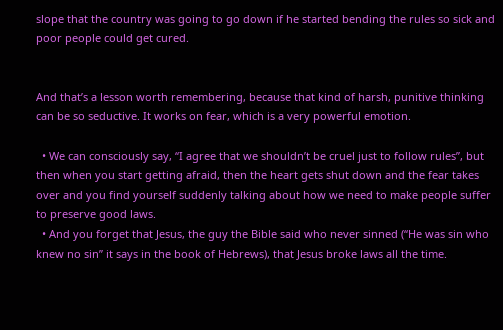slope that the country was going to go down if he started bending the rules so sick and poor people could get cured.


And that’s a lesson worth remembering, because that kind of harsh, punitive thinking can be so seductive. It works on fear, which is a very powerful emotion.

  • We can consciously say, “I agree that we shouldn’t be cruel just to follow rules”, but then when you start getting afraid, then the heart gets shut down and the fear takes over and you find yourself suddenly talking about how we need to make people suffer to preserve good laws.
  • And you forget that Jesus, the guy the Bible said who never sinned (“He was sin who knew no sin” it says in the book of Hebrews), that Jesus broke laws all the time.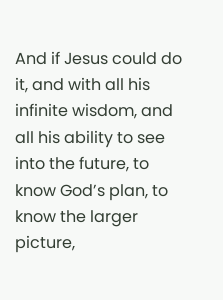And if Jesus could do it, and with all his infinite wisdom, and all his ability to see into the future, to know God’s plan, to know the larger picture,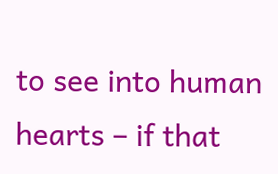to see into human hearts – if that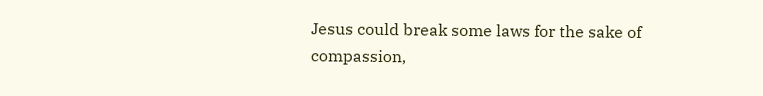Jesus could break some laws for the sake of compassion,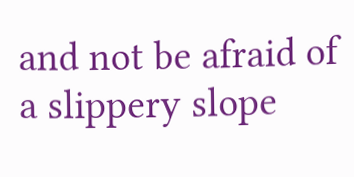and not be afraid of a slippery slope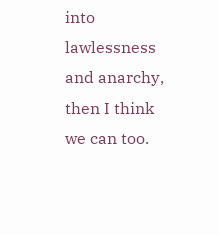into lawlessness and anarchy, then I think we can too.